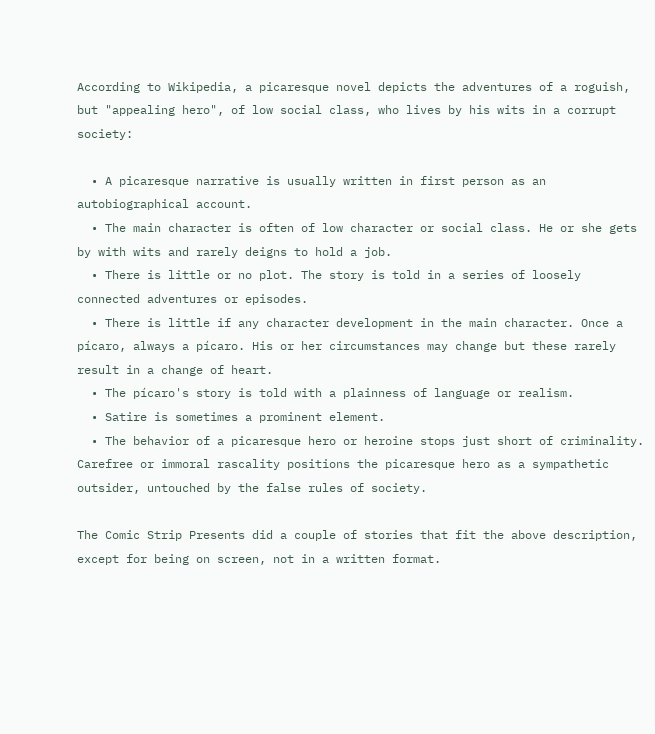According to Wikipedia, a picaresque novel depicts the adventures of a roguish, but "appealing hero", of low social class, who lives by his wits in a corrupt society:

  • A picaresque narrative is usually written in first person as an autobiographical account.
  • The main character is often of low character or social class. He or she gets by with wits and rarely deigns to hold a job.
  • There is little or no plot. The story is told in a series of loosely connected adventures or episodes.
  • There is little if any character development in the main character. Once a pícaro, always a pícaro. His or her circumstances may change but these rarely result in a change of heart.
  • The pícaro's story is told with a plainness of language or realism.
  • Satire is sometimes a prominent element.
  • The behavior of a picaresque hero or heroine stops just short of criminality. Carefree or immoral rascality positions the picaresque hero as a sympathetic outsider, untouched by the false rules of society.

The Comic Strip Presents did a couple of stories that fit the above description, except for being on screen, not in a written format.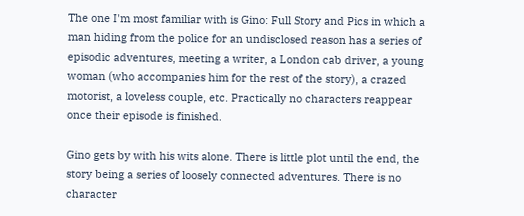The one I'm most familiar with is Gino: Full Story and Pics in which a man hiding from the police for an undisclosed reason has a series of episodic adventures, meeting a writer, a London cab driver, a young woman (who accompanies him for the rest of the story), a crazed motorist, a loveless couple, etc. Practically no characters reappear once their episode is finished.

Gino gets by with his wits alone. There is little plot until the end, the story being a series of loosely connected adventures. There is no character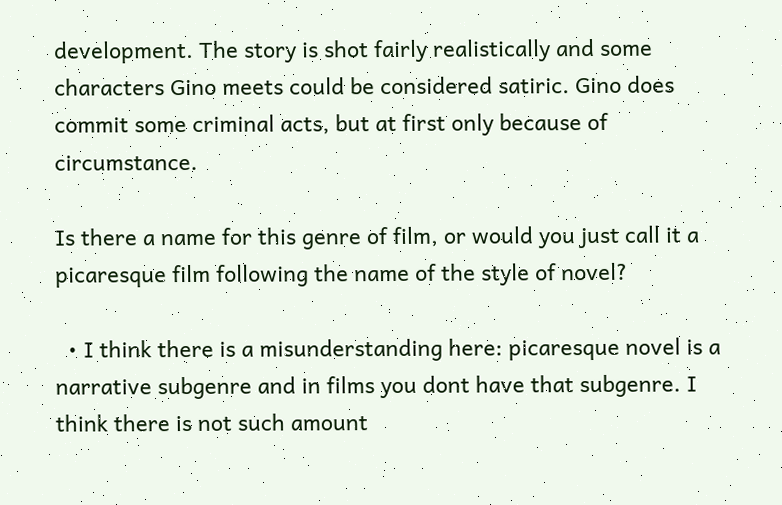development. The story is shot fairly realistically and some characters Gino meets could be considered satiric. Gino does commit some criminal acts, but at first only because of circumstance.

Is there a name for this genre of film, or would you just call it a picaresque film following the name of the style of novel?

  • I think there is a misunderstanding here: picaresque novel is a narrative subgenre and in films you dont have that subgenre. I think there is not such amount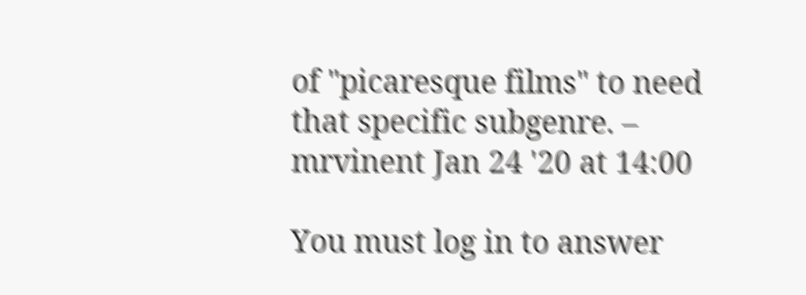of "picaresque films" to need that specific subgenre. – mrvinent Jan 24 '20 at 14:00

You must log in to answer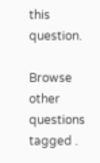this question.

Browse other questions tagged .